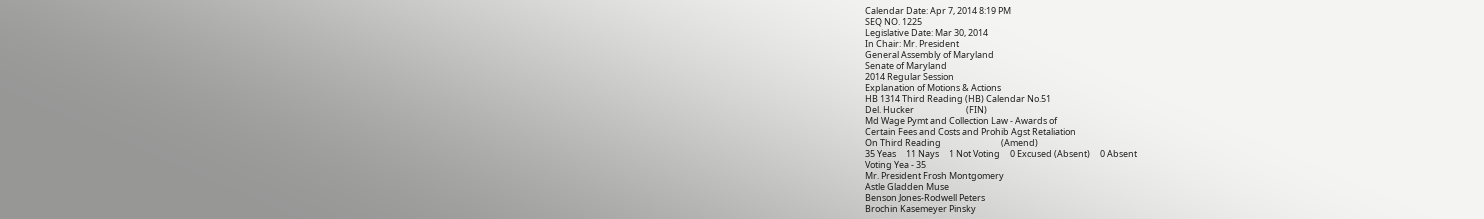Calendar Date: Apr 7, 2014 8:19 PM
SEQ NO. 1225
Legislative Date: Mar 30, 2014
In Chair: Mr. President
General Assembly of Maryland
Senate of Maryland
2014 Regular Session
Explanation of Motions & Actions
HB 1314 Third Reading (HB) Calendar No.51
Del. Hucker                          (FIN)
Md Wage Pymt and Collection Law - Awards of
Certain Fees and Costs and Prohib Agst Retaliation
On Third Reading                              (Amend)
35 Yeas     11 Nays     1 Not Voting     0 Excused (Absent)     0 Absent
Voting Yea - 35
Mr. President Frosh Montgomery
Astle Gladden Muse
Benson Jones-Rodwell Peters
Brochin Kasemeyer Pinsky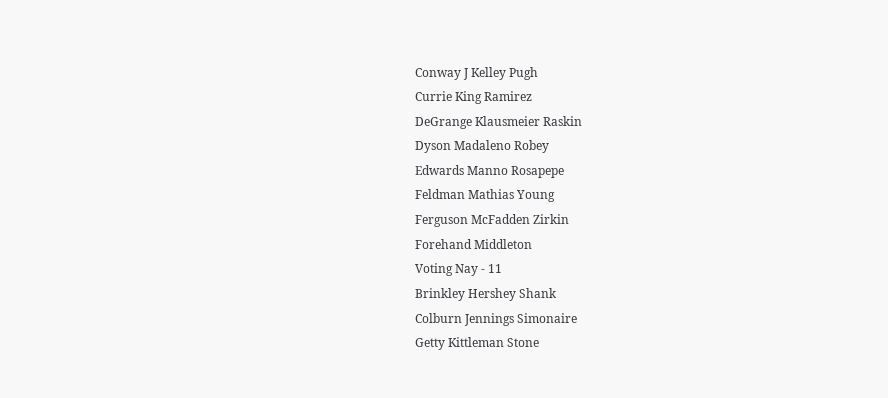Conway J Kelley Pugh
Currie King Ramirez
DeGrange Klausmeier Raskin
Dyson Madaleno Robey
Edwards Manno Rosapepe
Feldman Mathias Young
Ferguson McFadden Zirkin
Forehand Middleton
Voting Nay - 11
Brinkley Hershey Shank
Colburn Jennings Simonaire
Getty Kittleman Stone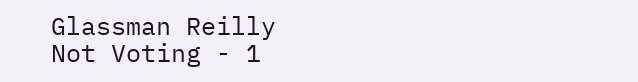Glassman Reilly
Not Voting - 1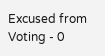Excused from Voting - 0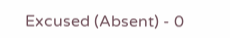Excused (Absent) - 0